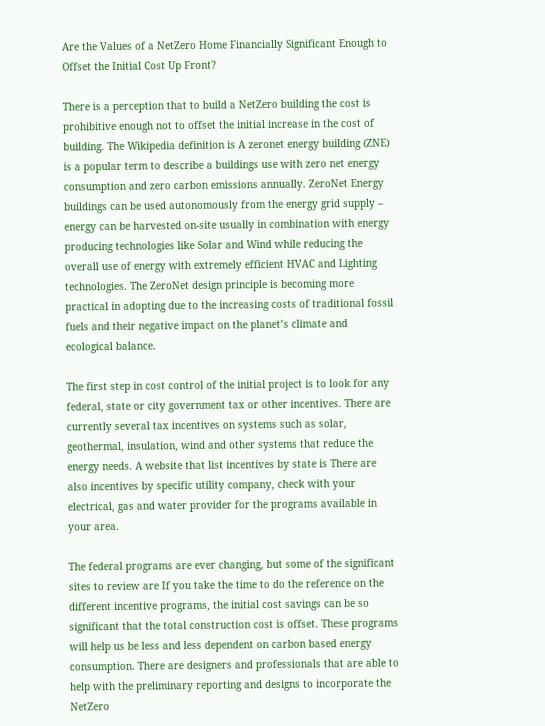Are the Values of a NetZero Home Financially Significant Enough to Offset the Initial Cost Up Front?

There is a perception that to build a NetZero building the cost is prohibitive enough not to offset the initial increase in the cost of building. The Wikipedia definition is A zeronet energy building (ZNE) is a popular term to describe a buildings use with zero net energy consumption and zero carbon emissions annually. ZeroNet Energy buildings can be used autonomously from the energy grid supply – energy can be harvested on-site usually in combination with energy producing technologies like Solar and Wind while reducing the overall use of energy with extremely efficient HVAC and Lighting technologies. The ZeroNet design principle is becoming more practical in adopting due to the increasing costs of traditional fossil fuels and their negative impact on the planet’s climate and ecological balance.

The first step in cost control of the initial project is to look for any federal, state or city government tax or other incentives. There are currently several tax incentives on systems such as solar, geothermal, insulation, wind and other systems that reduce the energy needs. A website that list incentives by state is There are also incentives by specific utility company, check with your electrical, gas and water provider for the programs available in your area.

The federal programs are ever changing, but some of the significant sites to review are If you take the time to do the reference on the different incentive programs, the initial cost savings can be so significant that the total construction cost is offset. These programs will help us be less and less dependent on carbon based energy consumption. There are designers and professionals that are able to help with the preliminary reporting and designs to incorporate the NetZero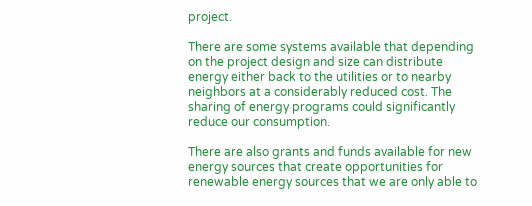project.

There are some systems available that depending on the project design and size can distribute energy either back to the utilities or to nearby neighbors at a considerably reduced cost. The sharing of energy programs could significantly reduce our consumption.

There are also grants and funds available for new energy sources that create opportunities for renewable energy sources that we are only able to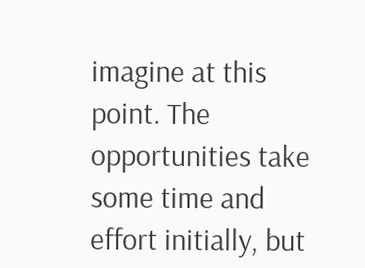imagine at this point. The opportunities take some time and effort initially, but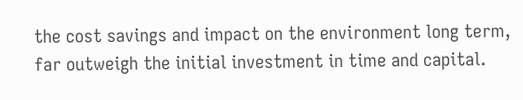the cost savings and impact on the environment long term, far outweigh the initial investment in time and capital.